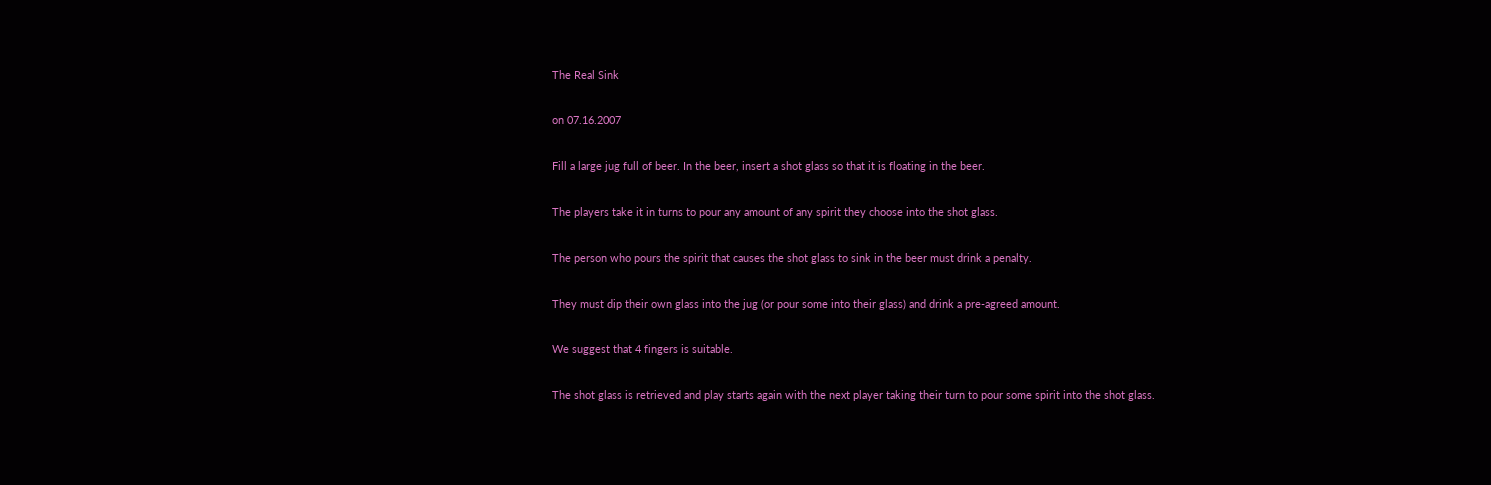The Real Sink

on 07.16.2007

Fill a large jug full of beer. In the beer, insert a shot glass so that it is floating in the beer.

The players take it in turns to pour any amount of any spirit they choose into the shot glass.

The person who pours the spirit that causes the shot glass to sink in the beer must drink a penalty.

They must dip their own glass into the jug (or pour some into their glass) and drink a pre-agreed amount.

We suggest that 4 fingers is suitable.

The shot glass is retrieved and play starts again with the next player taking their turn to pour some spirit into the shot glass.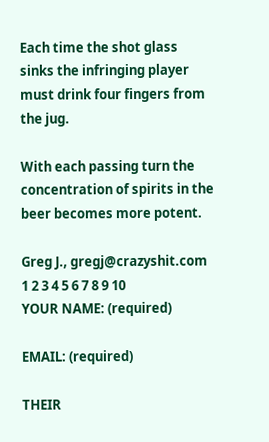Each time the shot glass sinks the infringing player must drink four fingers from the jug.

With each passing turn the concentration of spirits in the beer becomes more potent.

Greg J., gregj@crazyshit.com
1 2 3 4 5 6 7 8 9 10
YOUR NAME: (required)

EMAIL: (required)

THEIR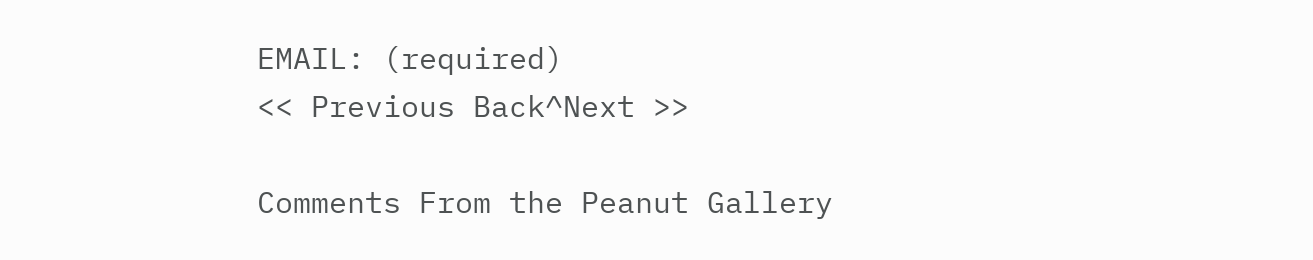EMAIL: (required)
<< Previous Back^Next >>

Comments From the Peanut Gallery